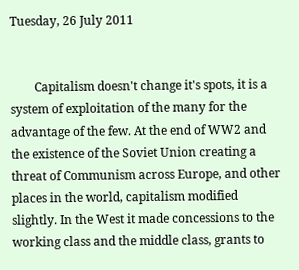Tuesday, 26 July 2011


        Capitalism doesn't change it's spots, it is a system of exploitation of the many for the advantage of the few. At the end of WW2 and the existence of the Soviet Union creating a threat of Communism across Europe, and other places in the world, capitalism modified slightly. In the West it made concessions to the working class and the middle class, grants to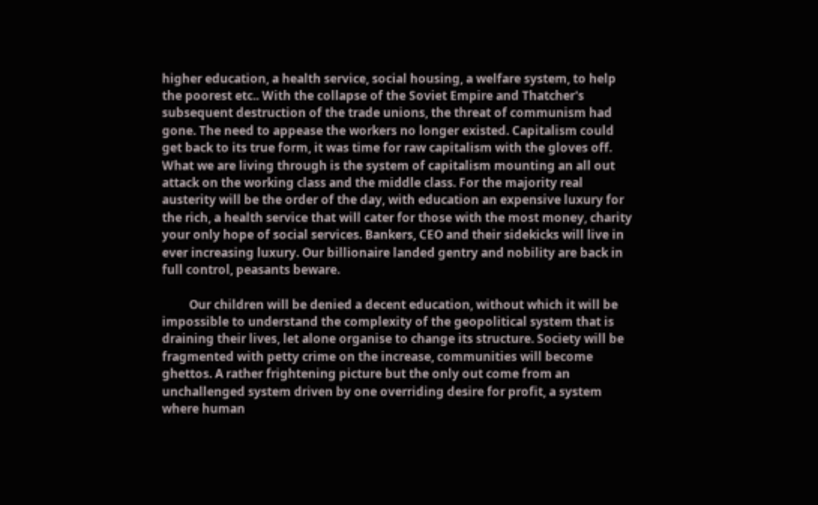higher education, a health service, social housing, a welfare system, to help the poorest etc.. With the collapse of the Soviet Empire and Thatcher's subsequent destruction of the trade unions, the threat of communism had gone. The need to appease the workers no longer existed. Capitalism could get back to its true form, it was time for raw capitalism with the gloves off. What we are living through is the system of capitalism mounting an all out attack on the working class and the middle class. For the majority real austerity will be the order of the day, with education an expensive luxury for the rich, a health service that will cater for those with the most money, charity your only hope of social services. Bankers, CEO and their sidekicks will live in ever increasing luxury. Our billionaire landed gentry and nobility are back in full control, peasants beware.

         Our children will be denied a decent education, without which it will be impossible to understand the complexity of the geopolitical system that is draining their lives, let alone organise to change its structure. Society will be fragmented with petty crime on the increase, communities will become ghettos. A rather frightening picture but the only out come from an unchallenged system driven by one overriding desire for profit, a system where human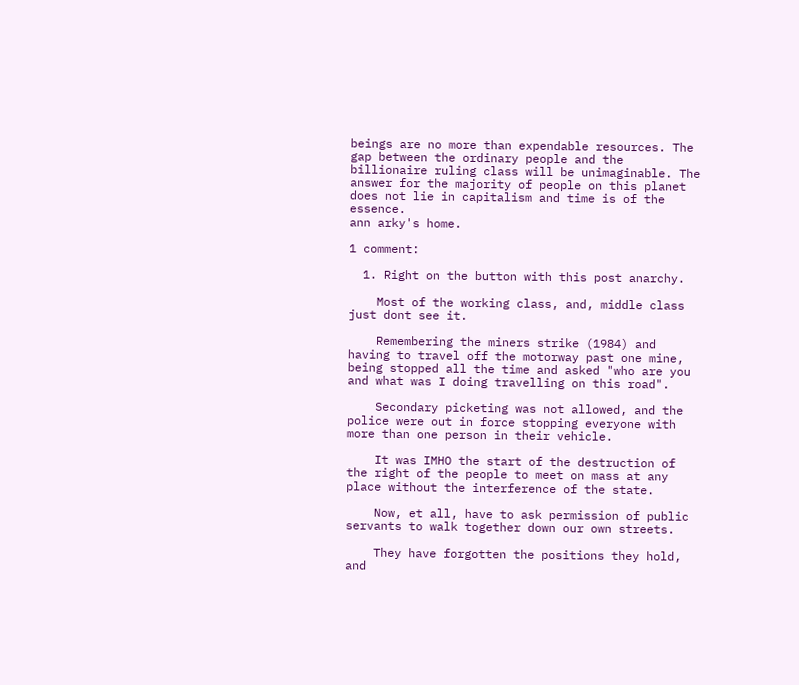beings are no more than expendable resources. The gap between the ordinary people and the billionaire ruling class will be unimaginable. The answer for the majority of people on this planet does not lie in capitalism and time is of the essence.
ann arky's home.

1 comment:

  1. Right on the button with this post anarchy.

    Most of the working class, and, middle class just dont see it.

    Remembering the miners strike (1984) and having to travel off the motorway past one mine, being stopped all the time and asked "who are you and what was I doing travelling on this road".

    Secondary picketing was not allowed, and the police were out in force stopping everyone with more than one person in their vehicle.

    It was IMHO the start of the destruction of the right of the people to meet on mass at any place without the interference of the state.

    Now, et all, have to ask permission of public servants to walk together down our own streets.

    They have forgotten the positions they hold, and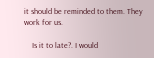it should be reminded to them. They work for us.

    Is it to late?. I would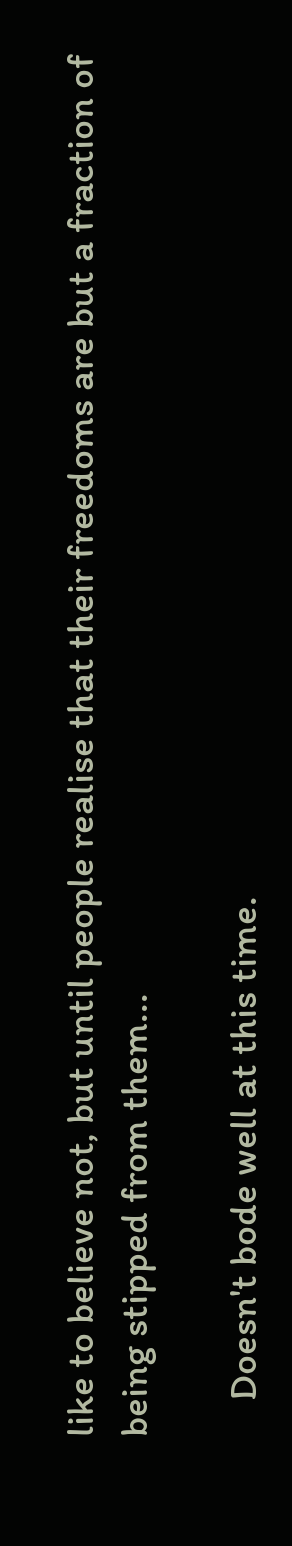like to believe not, but until people realise that their freedoms are but a fraction of being stipped from them...

    Doesn't bode well at this time.